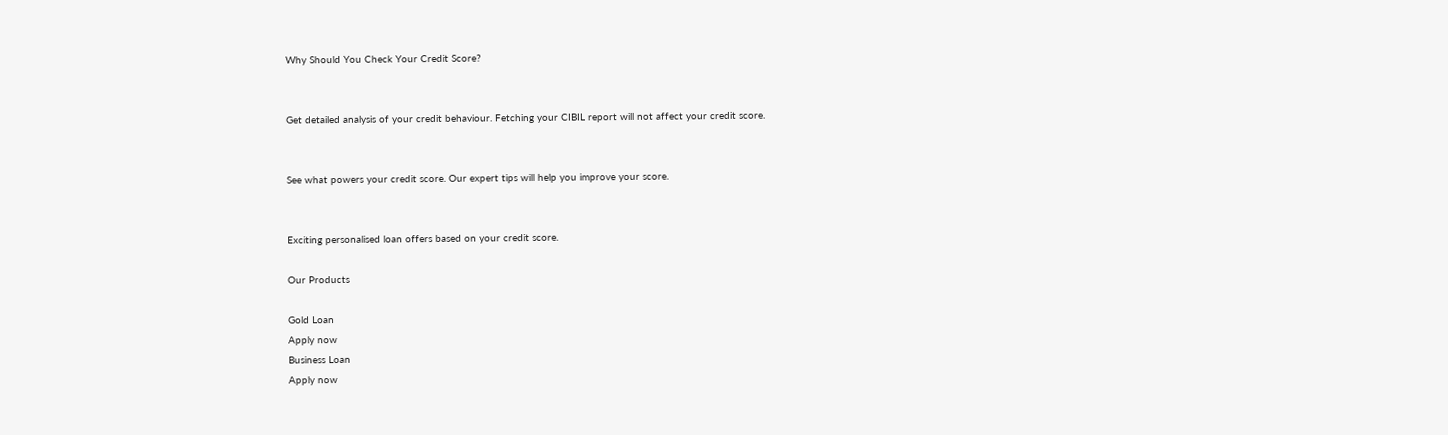Why Should You Check Your Credit Score?


Get detailed analysis of your credit behaviour. Fetching your CIBIL report will not affect your credit score.


See what powers your credit score. Our expert tips will help you improve your score.


Exciting personalised loan offers based on your credit score.

Our Products

Gold Loan
Apply now
Business Loan
Apply now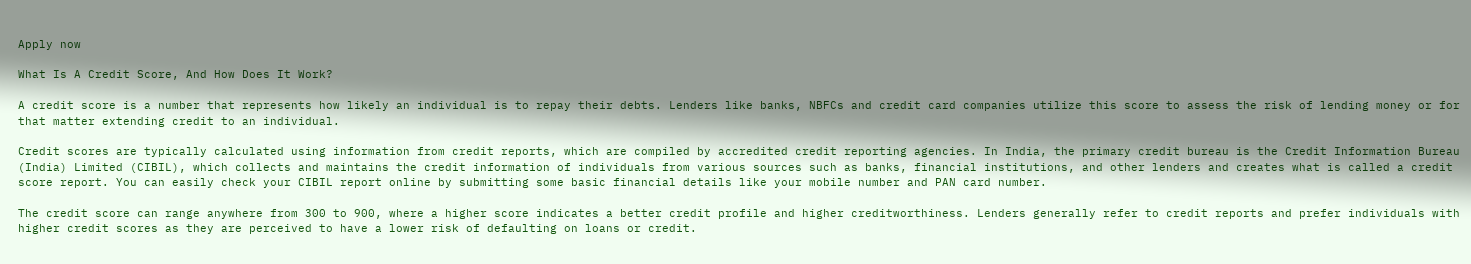Apply now

What Is A Credit Score, And How Does It Work?

A credit score is a number that represents how likely an individual is to repay their debts. Lenders like banks, NBFCs and credit card companies utilize this score to assess the risk of lending money or for that matter extending credit to an individual.

Credit scores are typically calculated using information from credit reports, which are compiled by accredited credit reporting agencies. In India, the primary credit bureau is the Credit Information Bureau (India) Limited (CIBIL), which collects and maintains the credit information of individuals from various sources such as banks, financial institutions, and other lenders and creates what is called a credit score report. You can easily check your CIBIL report online by submitting some basic financial details like your mobile number and PAN card number.

The credit score can range anywhere from 300 to 900, where a higher score indicates a better credit profile and higher creditworthiness. Lenders generally refer to credit reports and prefer individuals with higher credit scores as they are perceived to have a lower risk of defaulting on loans or credit.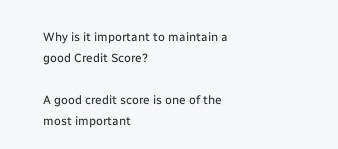Why is it important to maintain a good Credit Score?

A good credit score is one of the most important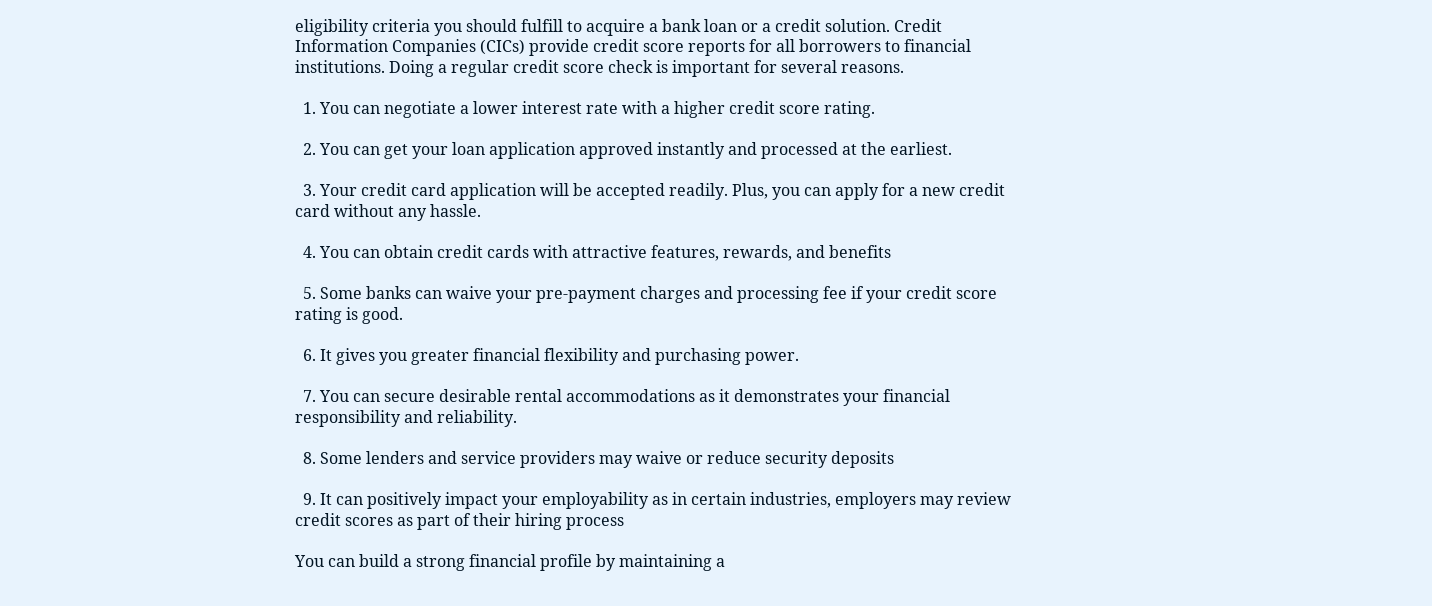eligibility criteria you should fulfill to acquire a bank loan or a credit solution. Credit Information Companies (CICs) provide credit score reports for all borrowers to financial institutions. Doing a regular credit score check is important for several reasons.

  1. You can negotiate a lower interest rate with a higher credit score rating.

  2. You can get your loan application approved instantly and processed at the earliest.

  3. Your credit card application will be accepted readily. Plus, you can apply for a new credit card without any hassle.

  4. You can obtain credit cards with attractive features, rewards, and benefits

  5. Some banks can waive your pre-payment charges and processing fee if your credit score rating is good.

  6. It gives you greater financial flexibility and purchasing power.

  7. You can secure desirable rental accommodations as it demonstrates your financial responsibility and reliability.

  8. Some lenders and service providers may waive or reduce security deposits

  9. It can positively impact your employability as in certain industries, employers may review credit scores as part of their hiring process

You can build a strong financial profile by maintaining a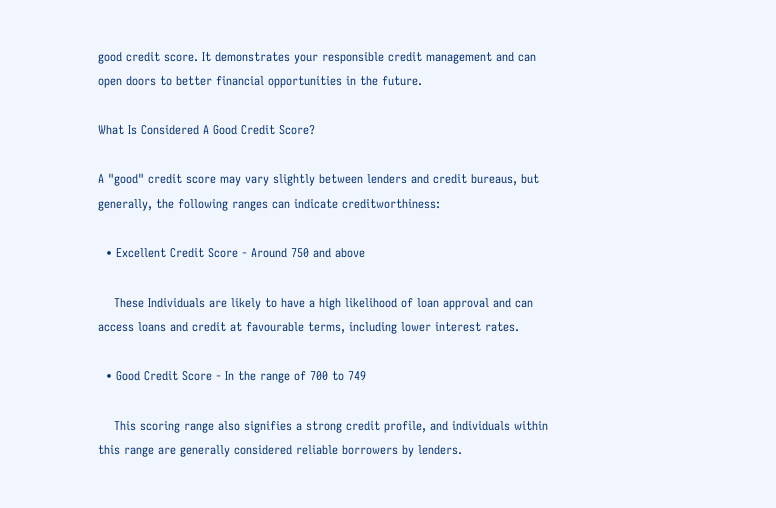good credit score. It demonstrates your responsible credit management and can open doors to better financial opportunities in the future.

What Is Considered A Good Credit Score?

A "good" credit score may vary slightly between lenders and credit bureaus, but generally, the following ranges can indicate creditworthiness:

  • Excellent Credit Score - Around 750 and above

    These Individuals are likely to have a high likelihood of loan approval and can access loans and credit at favourable terms, including lower interest rates.

  • Good Credit Score - In the range of 700 to 749

    This scoring range also signifies a strong credit profile, and individuals within this range are generally considered reliable borrowers by lenders.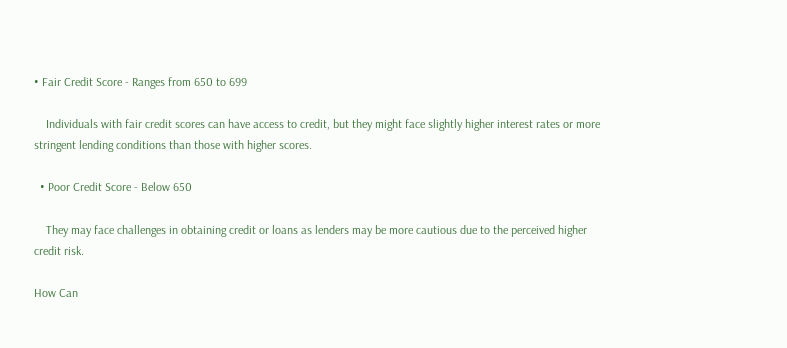• Fair Credit Score - Ranges from 650 to 699

    Individuals with fair credit scores can have access to credit, but they might face slightly higher interest rates or more stringent lending conditions than those with higher scores.

  • Poor Credit Score - Below 650

    They may face challenges in obtaining credit or loans as lenders may be more cautious due to the perceived higher credit risk.

How Can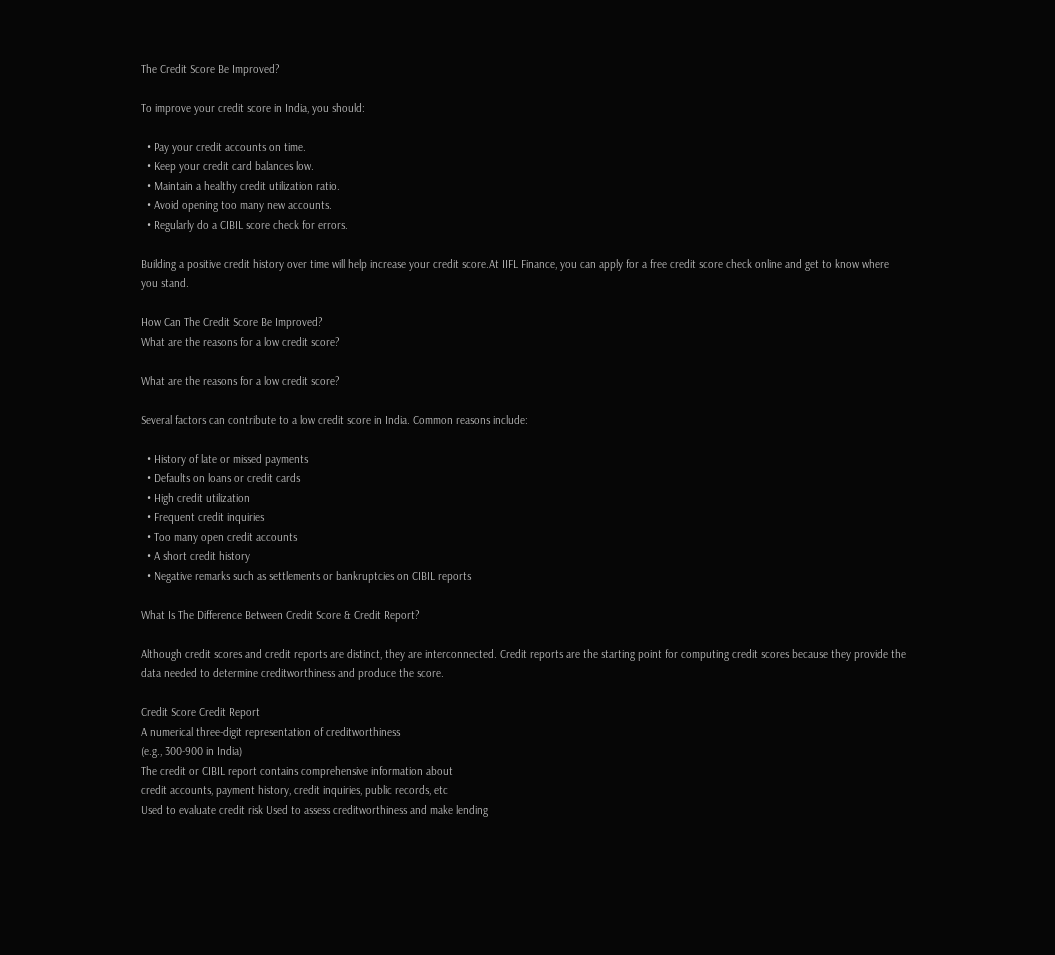The Credit Score Be Improved?

To improve your credit score in India, you should:

  • Pay your credit accounts on time.
  • Keep your credit card balances low.
  • Maintain a healthy credit utilization ratio.
  • Avoid opening too many new accounts.
  • Regularly do a CIBIL score check for errors.

Building a positive credit history over time will help increase your credit score.At IIFL Finance, you can apply for a free credit score check online and get to know where you stand.

How Can The Credit Score Be Improved?
What are the reasons for a low credit score?

What are the reasons for a low credit score?

Several factors can contribute to a low credit score in India. Common reasons include:

  • History of late or missed payments
  • Defaults on loans or credit cards
  • High credit utilization
  • Frequent credit inquiries
  • Too many open credit accounts
  • A short credit history
  • Negative remarks such as settlements or bankruptcies on CIBIL reports

What Is The Difference Between Credit Score & Credit Report?

Although credit scores and credit reports are distinct, they are interconnected. Credit reports are the starting point for computing credit scores because they provide the data needed to determine creditworthiness and produce the score.

Credit Score Credit Report
A numerical three-digit representation of creditworthiness
(e.g., 300-900 in India)
The credit or CIBIL report contains comprehensive information about
credit accounts, payment history, credit inquiries, public records, etc
Used to evaluate credit risk Used to assess creditworthiness and make lending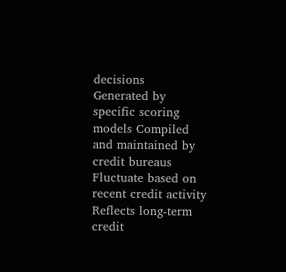decisions
Generated by specific scoring models Compiled and maintained by credit bureaus
Fluctuate based on recent credit activity Reflects long-term credit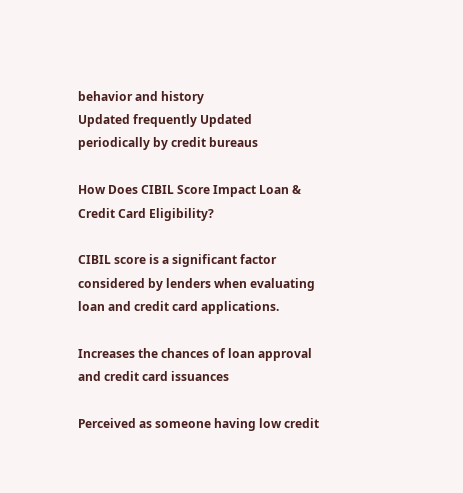behavior and history
Updated frequently Updated periodically by credit bureaus

How Does CIBIL Score Impact Loan & Credit Card Eligibility?

CIBIL score is a significant factor considered by lenders when evaluating loan and credit card applications.

Increases the chances of loan approval and credit card issuances

Perceived as someone having low credit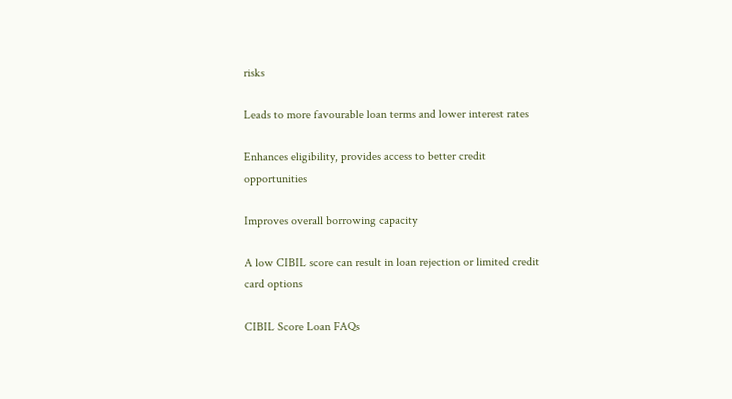risks

Leads to more favourable loan terms and lower interest rates

Enhances eligibility, provides access to better credit opportunities

Improves overall borrowing capacity

A low CIBIL score can result in loan rejection or limited credit card options

CIBIL Score Loan FAQs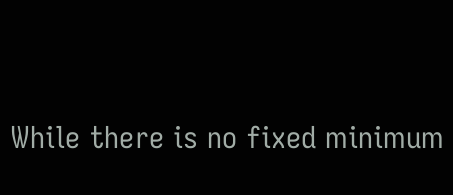While there is no fixed minimum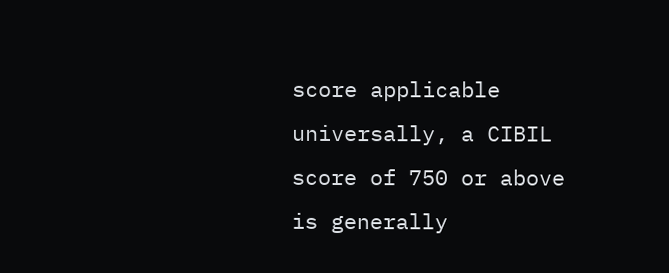score applicable universally, a CIBIL score of 750 or above is generally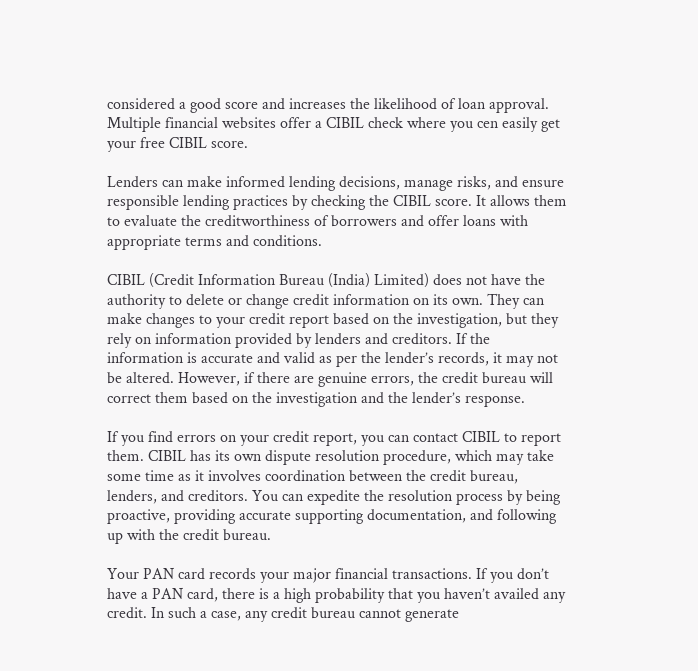considered a good score and increases the likelihood of loan approval. Multiple financial websites offer a CIBIL check where you cen easily get your free CIBIL score.

Lenders can make informed lending decisions, manage risks, and ensure responsible lending practices by checking the CIBIL score. It allows them to evaluate the creditworthiness of borrowers and offer loans with appropriate terms and conditions.

CIBIL (Credit Information Bureau (India) Limited) does not have the authority to delete or change credit information on its own. They can make changes to your credit report based on the investigation, but they rely on information provided by lenders and creditors. If the information is accurate and valid as per the lender’s records, it may not be altered. However, if there are genuine errors, the credit bureau will correct them based on the investigation and the lender’s response.

If you find errors on your credit report, you can contact CIBIL to report them. CIBIL has its own dispute resolution procedure, which may take some time as it involves coordination between the credit bureau, lenders, and creditors. You can expedite the resolution process by being proactive, providing accurate supporting documentation, and following up with the credit bureau.

Your PAN card records your major financial transactions. If you don’t have a PAN card, there is a high probability that you haven’t availed any credit. In such a case, any credit bureau cannot generate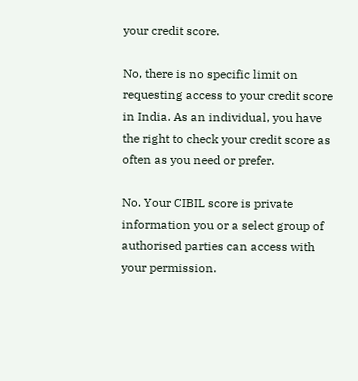your credit score.

No, there is no specific limit on requesting access to your credit score in India. As an individual, you have the right to check your credit score as often as you need or prefer.

No. Your CIBIL score is private information you or a select group of authorised parties can access with your permission.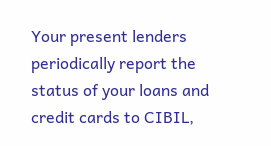Your present lenders periodically report the status of your loans and credit cards to CIBIL,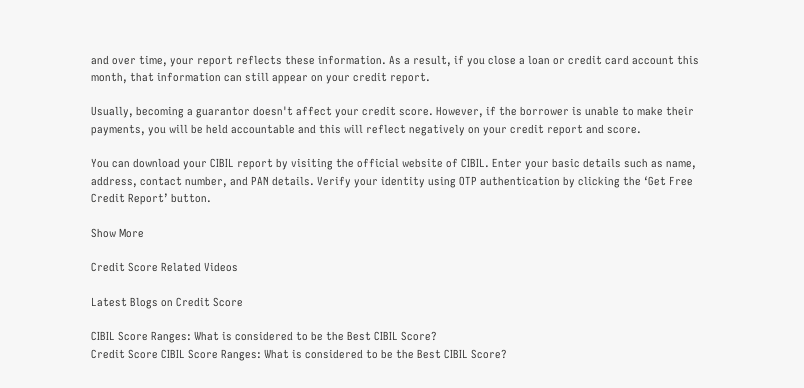and over time, your report reflects these information. As a result, if you close a loan or credit card account this month, that information can still appear on your credit report.

Usually, becoming a guarantor doesn't affect your credit score. However, if the borrower is unable to make their payments, you will be held accountable and this will reflect negatively on your credit report and score.

You can download your CIBIL report by visiting the official website of CIBIL. Enter your basic details such as name, address, contact number, and PAN details. Verify your identity using OTP authentication by clicking the ‘Get Free Credit Report’ button.

Show More

Credit Score Related Videos

Latest Blogs on Credit Score

CIBIL Score Ranges: What is considered to be the Best CIBIL Score?
Credit Score CIBIL Score Ranges: What is considered to be the Best CIBIL Score?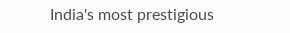India's most prestigious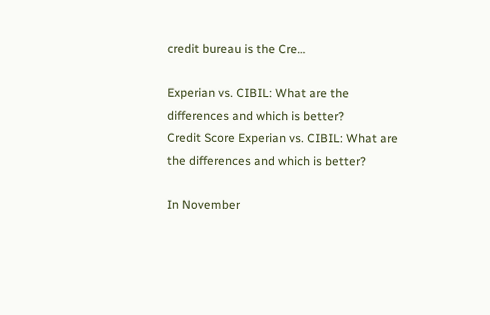credit bureau is the Cre…

Experian vs. CIBIL: What are the differences and which is better?
Credit Score Experian vs. CIBIL: What are the differences and which is better?

In November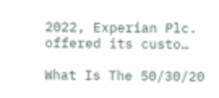2022, Experian Plc. offered its custo…

What Is The 50/30/20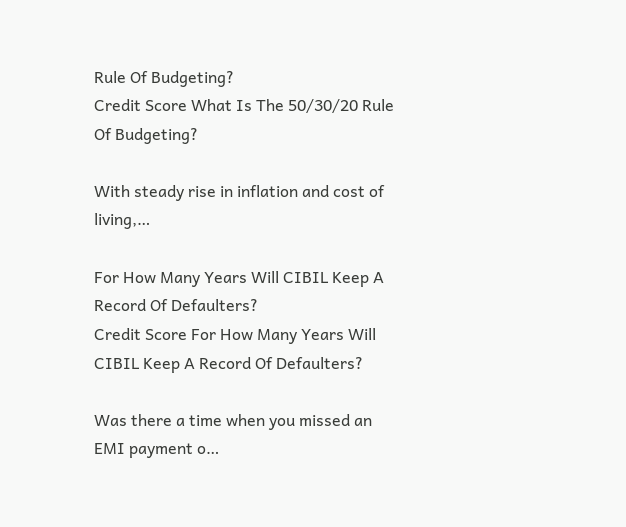Rule Of Budgeting?
Credit Score What Is The 50/30/20 Rule Of Budgeting?

With steady rise in inflation and cost of living,…

For How Many Years Will CIBIL Keep A Record Of Defaulters?
Credit Score For How Many Years Will CIBIL Keep A Record Of Defaulters?

Was there a time when you missed an EMI payment o…